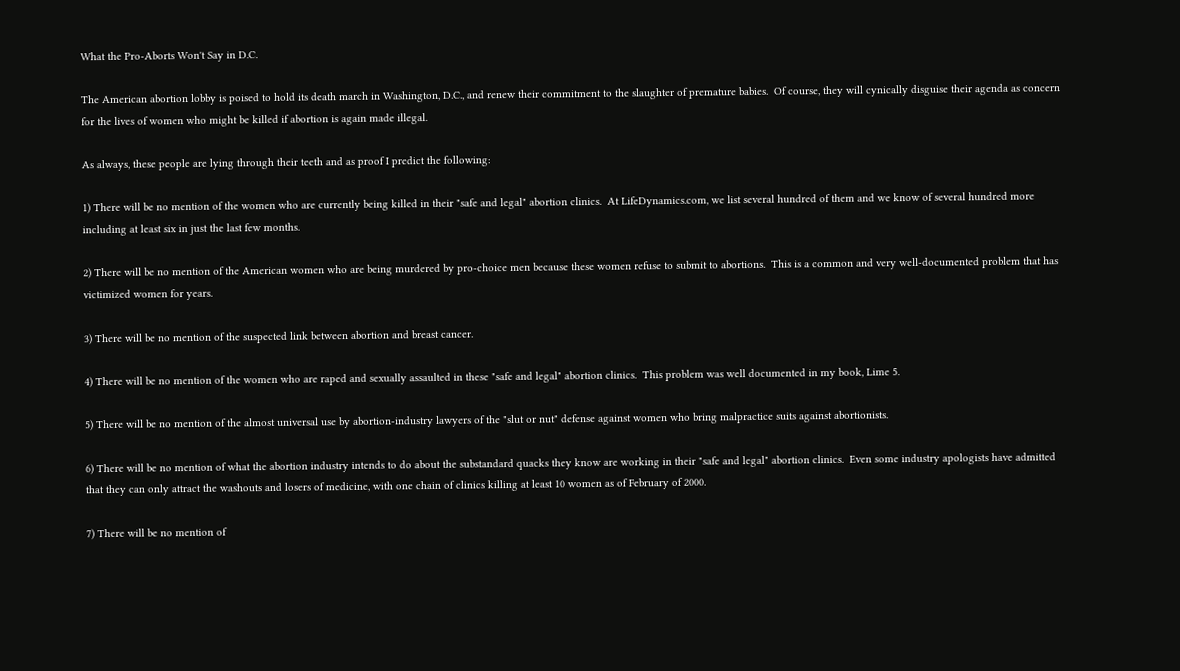What the Pro-Aborts Won't Say in D.C.

The American abortion lobby is poised to hold its death march in Washington, D.C., and renew their commitment to the slaughter of premature babies.  Of course, they will cynically disguise their agenda as concern for the lives of women who might be killed if abortion is again made illegal.

As always, these people are lying through their teeth and as proof I predict the following:

1) There will be no mention of the women who are currently being killed in their "safe and legal" abortion clinics.  At LifeDynamics.com, we list several hundred of them and we know of several hundred more including at least six in just the last few months.

2) There will be no mention of the American women who are being murdered by pro-choice men because these women refuse to submit to abortions.  This is a common and very well-documented problem that has victimized women for years.

3) There will be no mention of the suspected link between abortion and breast cancer.

4) There will be no mention of the women who are raped and sexually assaulted in these "safe and legal" abortion clinics.  This problem was well documented in my book, Lime 5.

5) There will be no mention of the almost universal use by abortion-industry lawyers of the "slut or nut" defense against women who bring malpractice suits against abortionists.

6) There will be no mention of what the abortion industry intends to do about the substandard quacks they know are working in their "safe and legal" abortion clinics.  Even some industry apologists have admitted that they can only attract the washouts and losers of medicine, with one chain of clinics killing at least 10 women as of February of 2000.

7) There will be no mention of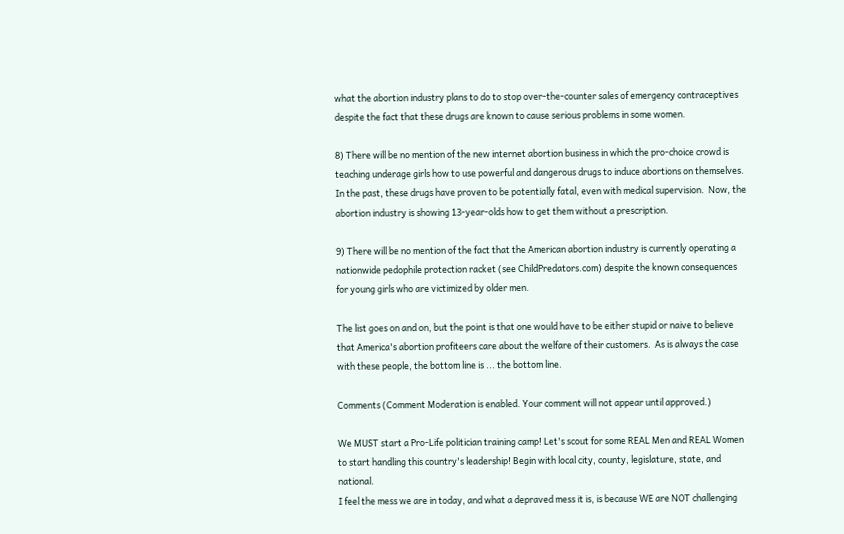what the abortion industry plans to do to stop over-the-counter sales of emergency contraceptives despite the fact that these drugs are known to cause serious problems in some women.

8) There will be no mention of the new internet abortion business in which the pro-choice crowd is teaching underage girls how to use powerful and dangerous drugs to induce abortions on themselves.  In the past, these drugs have proven to be potentially fatal, even with medical supervision.  Now, the abortion industry is showing 13-year-olds how to get them without a prescription.

9) There will be no mention of the fact that the American abortion industry is currently operating a nationwide pedophile protection racket (see ChildPredators.com) despite the known consequences for young girls who are victimized by older men.

The list goes on and on, but the point is that one would have to be either stupid or naive to believe that America's abortion profiteers care about the welfare of their customers.  As is always the case with these people, the bottom line is ... the bottom line.

Comments (Comment Moderation is enabled. Your comment will not appear until approved.)

We MUST start a Pro-Life politician training camp! Let's scout for some REAL Men and REAL Women to start handling this country's leadership! Begin with local city, county, legislature, state, and national.
I feel the mess we are in today, and what a depraved mess it is, is because WE are NOT challenging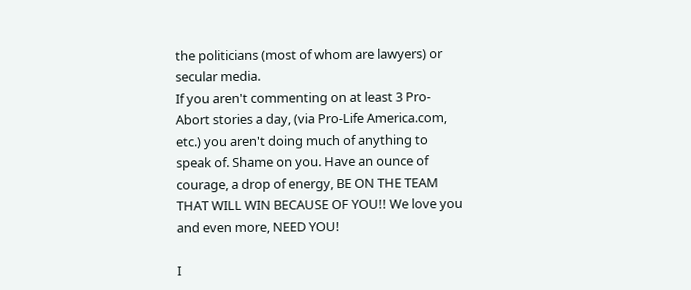the politicians (most of whom are lawyers) or secular media.
If you aren't commenting on at least 3 Pro-Abort stories a day, (via Pro-Life America.com, etc.) you aren't doing much of anything to speak of. Shame on you. Have an ounce of courage, a drop of energy, BE ON THE TEAM THAT WILL WIN BECAUSE OF YOU!! We love you and even more, NEED YOU!

I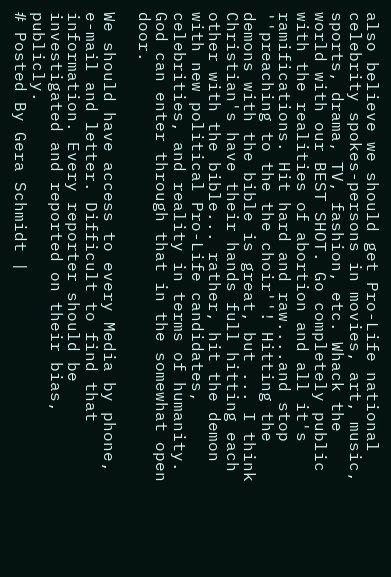also believe we should get Pro-Life national celebrity spokes-persons in movies, art, music, sports, drama, TV, fashion, etc. Whack the world with our BEST SHOT. Go completely public with the realities of abortion and all it's ramifications. Hit hard and raw....and stop ''preaching to the the choir''! Hitting the demons with the bible is great, but ... I think Christian's have their hands full hitting each other with the bible... rather, hit the demon with new political Pro-Life candidates, celebrities, and reality in terms of humanity. God can enter through that in the somewhat open door.

We should have access to every Media by phone, e-mail and letter. Difficult to find that information. Every reporter should be investigated and reported on their bias, publicly.
# Posted By Gera Schmidt |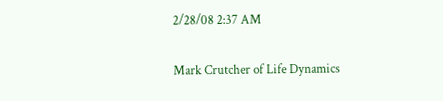2/28/08 2:37 AM

Mark Crutcher of Life Dynamics